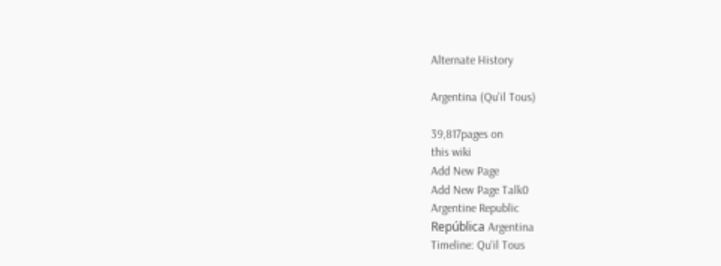Alternate History

Argentina (Qu'il Tous)

39,817pages on
this wiki
Add New Page
Add New Page Talk0
Argentine Republic
República Argentina
Timeline: Qu'il Tous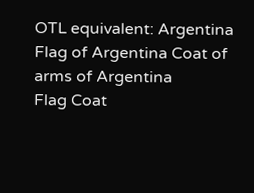OTL equivalent: Argentina
Flag of Argentina Coat of arms of Argentina
Flag Coat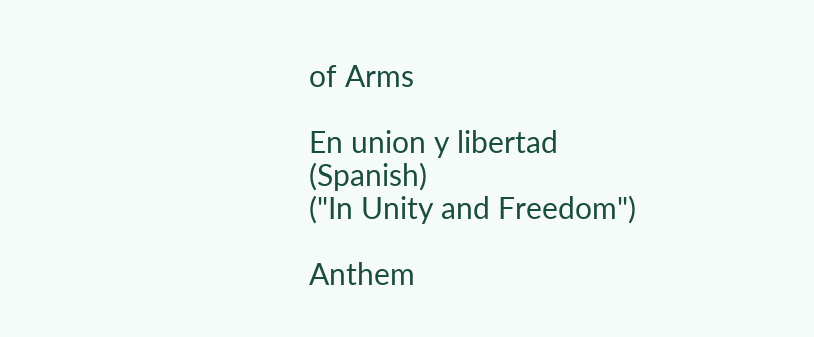of Arms

En union y libertad (Spanish)
("In Unity and Freedom")

Anthem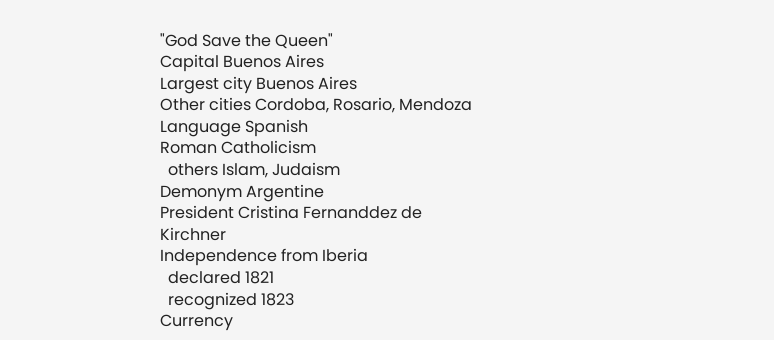"God Save the Queen"
Capital Buenos Aires
Largest city Buenos Aires
Other cities Cordoba, Rosario, Mendoza
Language Spanish
Roman Catholicism
  others Islam, Judaism
Demonym Argentine
President Cristina Fernanddez de Kirchner
Independence from Iberia
  declared 1821
  recognized 1823
Currency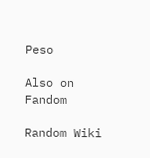Peso

Also on Fandom

Random Wiki